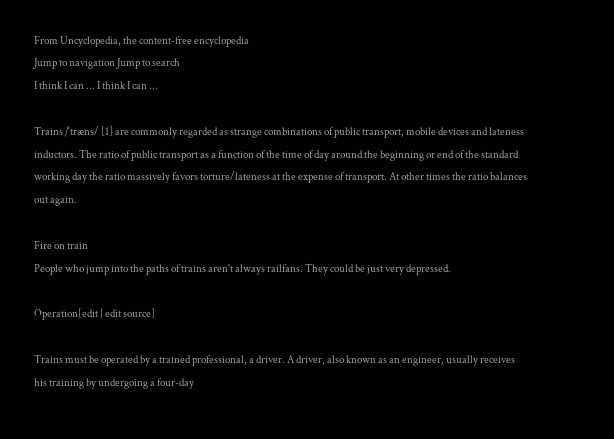From Uncyclopedia, the content-free encyclopedia
Jump to navigation Jump to search
I think I can ... I think I can ...

Trains /ˈtræns/ [1] are commonly regarded as strange combinations of public transport, mobile devices and lateness inductors. The ratio of public transport as a function of the time of day around the beginning or end of the standard working day the ratio massively favors torture/lateness at the expense of transport. At other times the ratio balances out again.

Fire on train
People who jump into the paths of trains aren't always railfans. They could be just very depressed.

Operation[edit | edit source]

Trains must be operated by a trained professional, a driver. A driver, also known as an engineer, usually receives his training by undergoing a four-day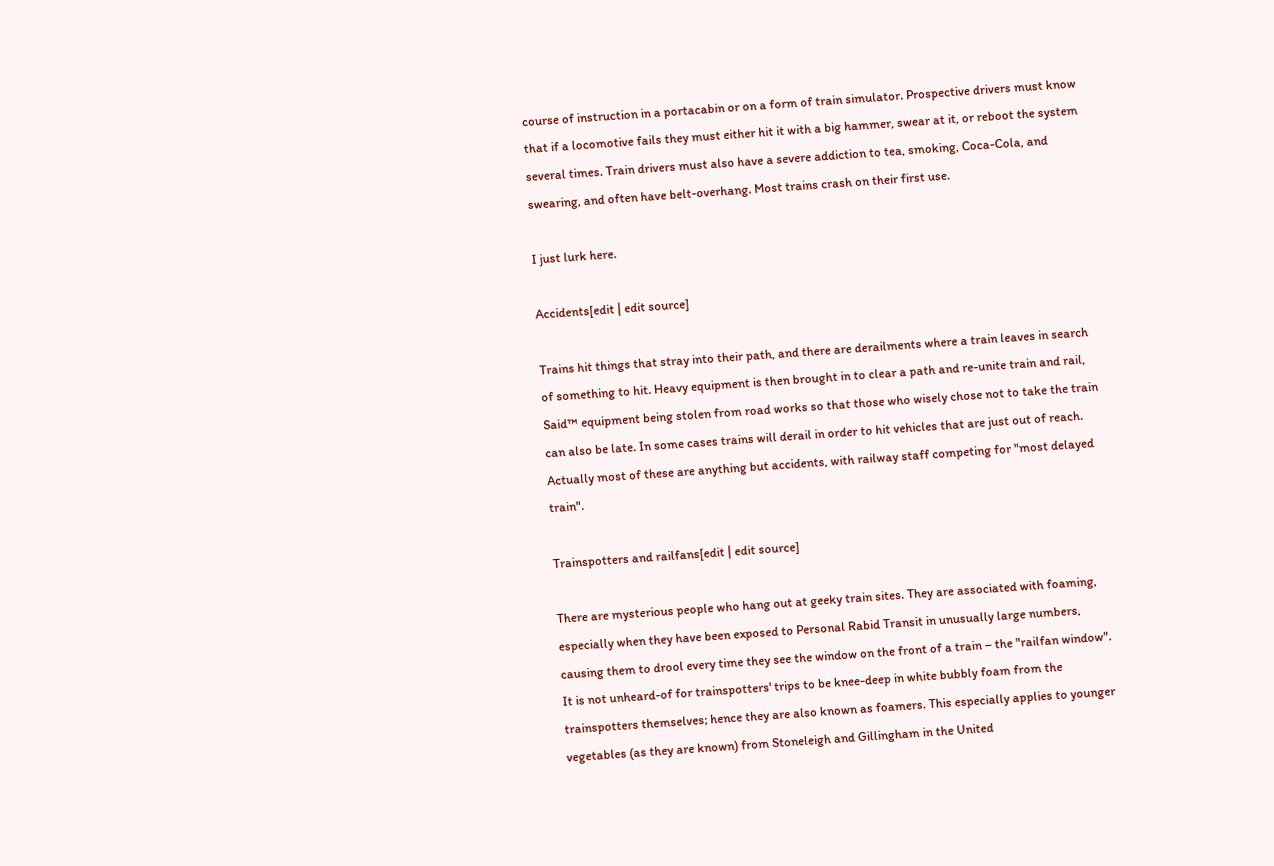course of instruction in a portacabin or on a form of train simulator. Prospective drivers must know that if a locomotive fails they must either hit it with a big hammer, swear at it, or reboot the system several times. Train drivers must also have a severe addiction to tea, smoking, Coca-Cola, and swearing, and often have belt-overhang. Most trains crash on their first use.

I just lurk here.

Accidents[edit | edit source]

Trains hit things that stray into their path, and there are derailments where a train leaves in search of something to hit. Heavy equipment is then brought in to clear a path and re-unite train and rail, Said™ equipment being stolen from road works so that those who wisely chose not to take the train can also be late. In some cases trains will derail in order to hit vehicles that are just out of reach. Actually most of these are anything but accidents, with railway staff competing for "most delayed train".

Trainspotters and railfans[edit | edit source]

There are mysterious people who hang out at geeky train sites. They are associated with foaming, especially when they have been exposed to Personal Rabid Transit in unusually large numbers, causing them to drool every time they see the window on the front of a train – the "railfan window". It is not unheard-of for trainspotters' trips to be knee-deep in white bubbly foam from the trainspotters themselves; hence they are also known as foamers. This especially applies to younger vegetables (as they are known) from Stoneleigh and Gillingham in the United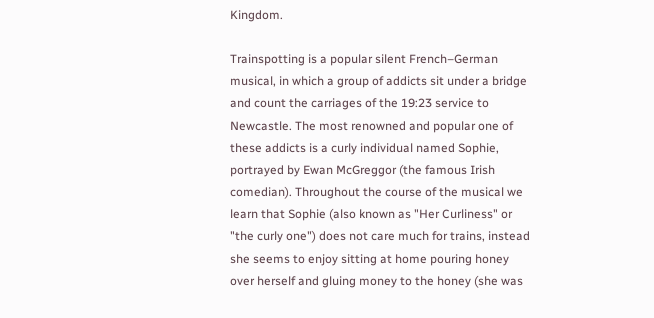Kingdom.

Trainspotting is a popular silent French–German musical, in which a group of addicts sit under a bridge and count the carriages of the 19:23 service to Newcastle. The most renowned and popular one of these addicts is a curly individual named Sophie, portrayed by Ewan McGreggor (the famous Irish comedian). Throughout the course of the musical we learn that Sophie (also known as "Her Curliness" or "the curly one") does not care much for trains, instead she seems to enjoy sitting at home pouring honey over herself and gluing money to the honey (she was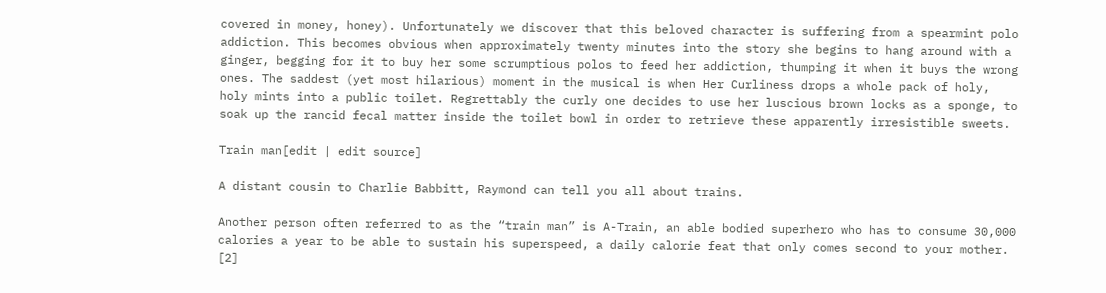covered in money, honey). Unfortunately we discover that this beloved character is suffering from a spearmint polo addiction. This becomes obvious when approximately twenty minutes into the story she begins to hang around with a ginger, begging for it to buy her some scrumptious polos to feed her addiction, thumping it when it buys the wrong ones. The saddest (yet most hilarious) moment in the musical is when Her Curliness drops a whole pack of holy, holy mints into a public toilet. Regrettably the curly one decides to use her luscious brown locks as a sponge, to soak up the rancid fecal matter inside the toilet bowl in order to retrieve these apparently irresistible sweets.

Train man[edit | edit source]

A distant cousin to Charlie Babbitt, Raymond can tell you all about trains.

Another person often referred to as the “train man” is A-Train, an able bodied superhero who has to consume 30,000 calories a year to be able to sustain his superspeed, a daily calorie feat that only comes second to your mother. [2]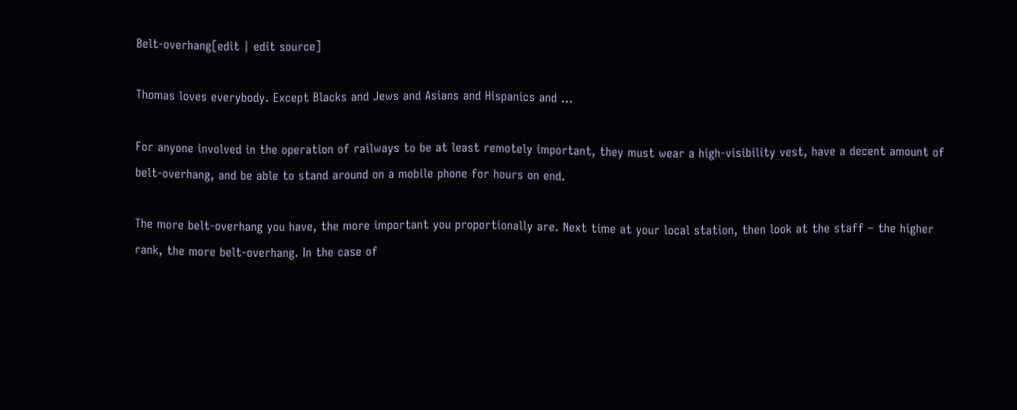Belt-overhang[edit | edit source]

Thomas loves everybody. Except Blacks and Jews and Asians and Hispanics and ...

For anyone involved in the operation of railways to be at least remotely important, they must wear a high-visibility vest, have a decent amount of belt-overhang, and be able to stand around on a mobile phone for hours on end.

The more belt-overhang you have, the more important you proportionally are. Next time at your local station, then look at the staff – the higher rank, the more belt-overhang. In the case of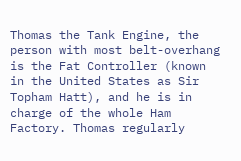Thomas the Tank Engine, the person with most belt-overhang is the Fat Controller (known in the United States as Sir Topham Hatt), and he is in charge of the whole Ham Factory. Thomas regularly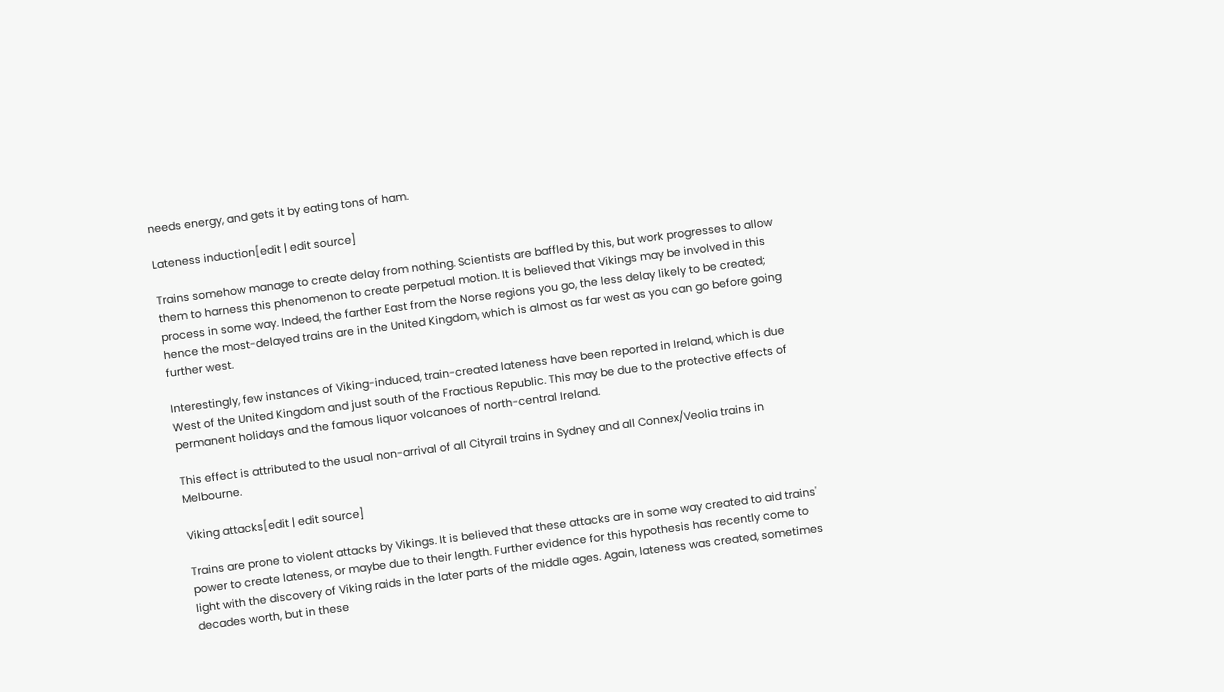needs energy, and gets it by eating tons of ham.

Lateness induction[edit | edit source]

Trains somehow manage to create delay from nothing. Scientists are baffled by this, but work progresses to allow them to harness this phenomenon to create perpetual motion. It is believed that Vikings may be involved in this process in some way. Indeed, the farther East from the Norse regions you go, the less delay likely to be created; hence the most-delayed trains are in the United Kingdom, which is almost as far west as you can go before going further west.

Interestingly, few instances of Viking-induced, train-created lateness have been reported in Ireland, which is due West of the United Kingdom and just south of the Fractious Republic. This may be due to the protective effects of permanent holidays and the famous liquor volcanoes of north-central Ireland.

This effect is attributed to the usual non-arrival of all Cityrail trains in Sydney and all Connex/Veolia trains in Melbourne.

Viking attacks[edit | edit source]

Trains are prone to violent attacks by Vikings. It is believed that these attacks are in some way created to aid trains' power to create lateness, or maybe due to their length. Further evidence for this hypothesis has recently come to light with the discovery of Viking raids in the later parts of the middle ages. Again, lateness was created, sometimes decades worth, but in these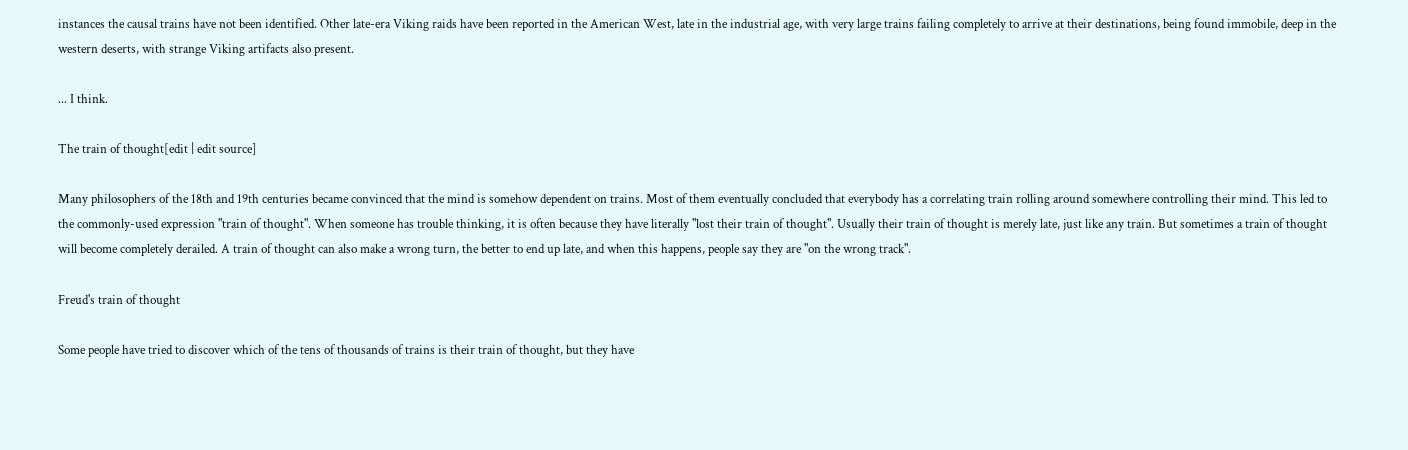instances the causal trains have not been identified. Other late-era Viking raids have been reported in the American West, late in the industrial age, with very large trains failing completely to arrive at their destinations, being found immobile, deep in the western deserts, with strange Viking artifacts also present.

... I think.

The train of thought[edit | edit source]

Many philosophers of the 18th and 19th centuries became convinced that the mind is somehow dependent on trains. Most of them eventually concluded that everybody has a correlating train rolling around somewhere controlling their mind. This led to the commonly-used expression "train of thought". When someone has trouble thinking, it is often because they have literally "lost their train of thought". Usually their train of thought is merely late, just like any train. But sometimes a train of thought will become completely derailed. A train of thought can also make a wrong turn, the better to end up late, and when this happens, people say they are "on the wrong track".

Freud's train of thought

Some people have tried to discover which of the tens of thousands of trains is their train of thought, but they have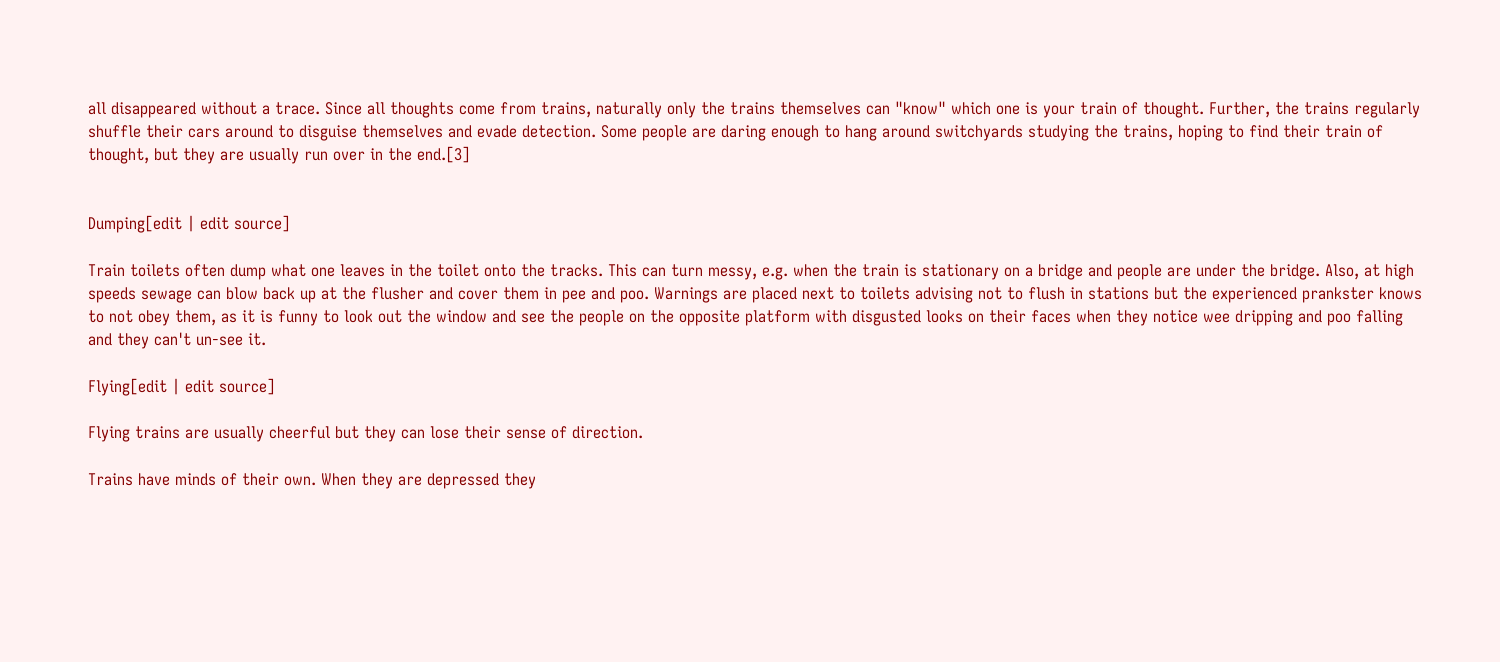all disappeared without a trace. Since all thoughts come from trains, naturally only the trains themselves can "know" which one is your train of thought. Further, the trains regularly shuffle their cars around to disguise themselves and evade detection. Some people are daring enough to hang around switchyards studying the trains, hoping to find their train of thought, but they are usually run over in the end.[3]


Dumping[edit | edit source]

Train toilets often dump what one leaves in the toilet onto the tracks. This can turn messy, e.g. when the train is stationary on a bridge and people are under the bridge. Also, at high speeds sewage can blow back up at the flusher and cover them in pee and poo. Warnings are placed next to toilets advising not to flush in stations but the experienced prankster knows to not obey them, as it is funny to look out the window and see the people on the opposite platform with disgusted looks on their faces when they notice wee dripping and poo falling and they can't un-see it.

Flying[edit | edit source]

Flying trains are usually cheerful but they can lose their sense of direction.

Trains have minds of their own. When they are depressed they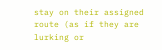stay on their assigned route (as if they are lurking or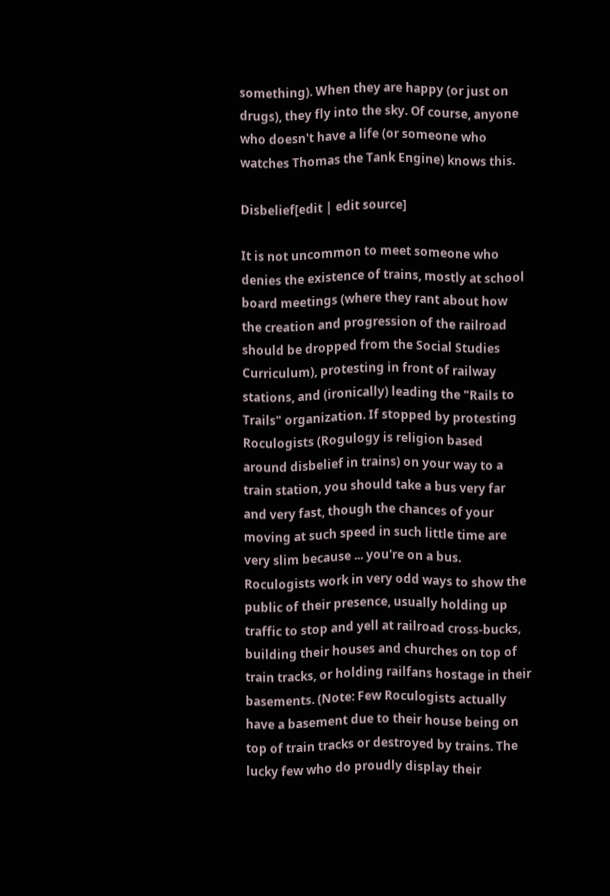something). When they are happy (or just on drugs), they fly into the sky. Of course, anyone who doesn't have a life (or someone who watches Thomas the Tank Engine) knows this.

Disbelief[edit | edit source]

It is not uncommon to meet someone who denies the existence of trains, mostly at school board meetings (where they rant about how the creation and progression of the railroad should be dropped from the Social Studies Curriculum), protesting in front of railway stations, and (ironically) leading the "Rails to Trails" organization. If stopped by protesting Roculogists (Rogulogy is religion based around disbelief in trains) on your way to a train station, you should take a bus very far and very fast, though the chances of your moving at such speed in such little time are very slim because ... you're on a bus. Roculogists work in very odd ways to show the public of their presence, usually holding up traffic to stop and yell at railroad cross-bucks, building their houses and churches on top of train tracks, or holding railfans hostage in their basements. (Note: Few Roculogists actually have a basement due to their house being on top of train tracks or destroyed by trains. The lucky few who do proudly display their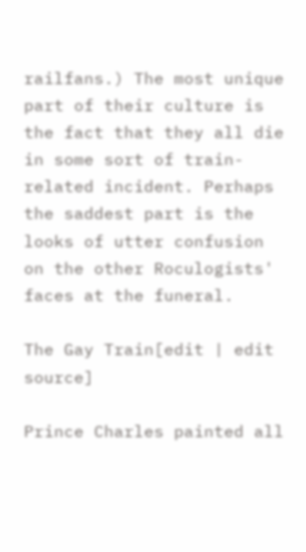railfans.) The most unique part of their culture is the fact that they all die in some sort of train-related incident. Perhaps the saddest part is the looks of utter confusion on the other Roculogists' faces at the funeral.

The Gay Train[edit | edit source]

Prince Charles painted all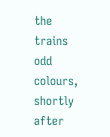the trains odd colours, shortly after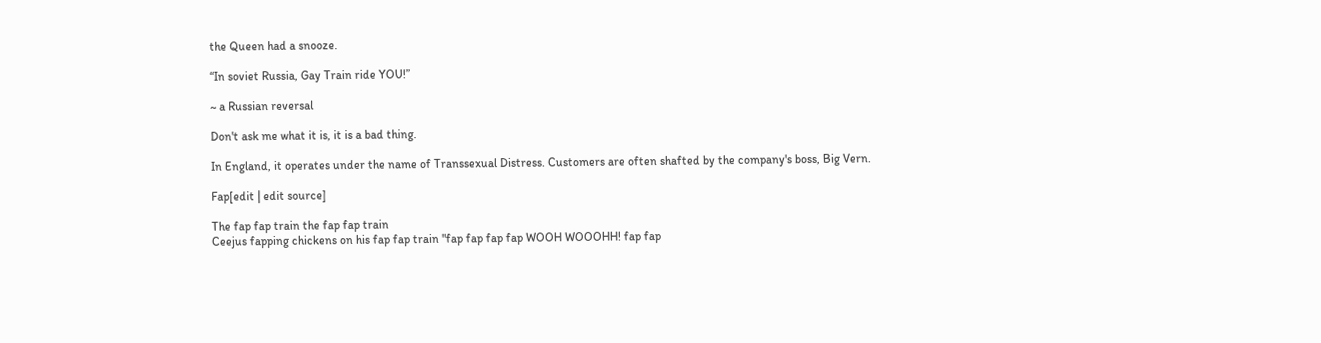the Queen had a snooze.

“In soviet Russia, Gay Train ride YOU!”

~ a Russian reversal

Don't ask me what it is, it is a bad thing.

In England, it operates under the name of Transsexual Distress. Customers are often shafted by the company's boss, Big Vern.

Fap[edit | edit source]

The fap fap train the fap fap train
Ceejus fapping chickens on his fap fap train "fap fap fap fap WOOH WOOOHH! fap fap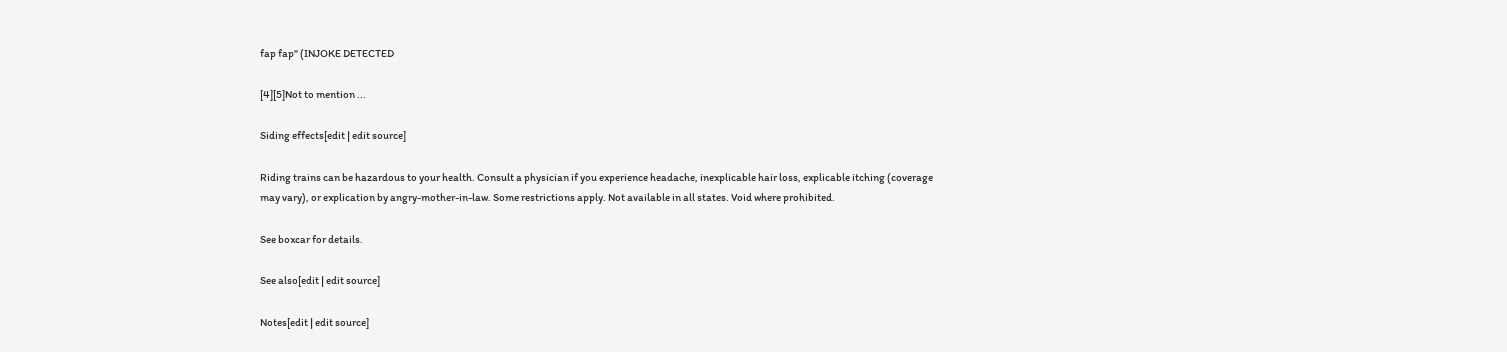fap fap" (INJOKE DETECTED

[4][5]Not to mention ...

Siding effects[edit | edit source]

Riding trains can be hazardous to your health. Consult a physician if you experience headache, inexplicable hair loss, explicable itching (coverage may vary), or explication by angry-mother-in-law. Some restrictions apply. Not available in all states. Void where prohibited.

See boxcar for details.

See also[edit | edit source]

Notes[edit | edit source]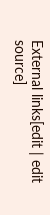External links[edit | edit source]